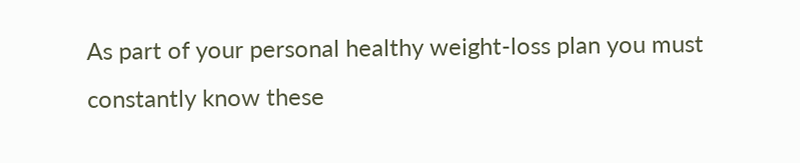As part of your personal healthy weight-loss plan you must constantly know these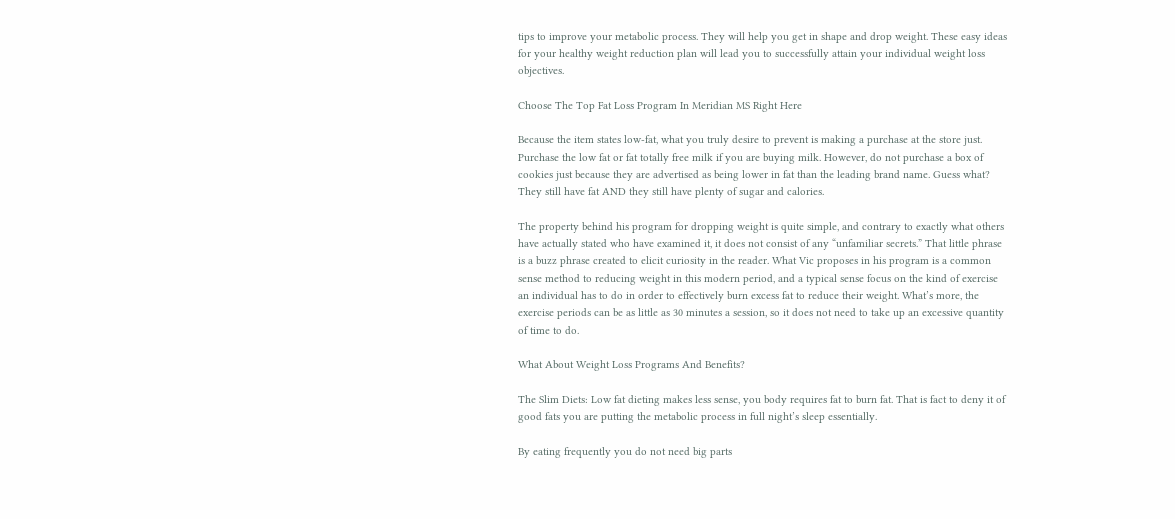tips to improve your metabolic process. They will help you get in shape and drop weight. These easy ideas for your healthy weight reduction plan will lead you to successfully attain your individual weight loss objectives.

Choose The Top Fat Loss Program In Meridian MS Right Here

Because the item states low-fat, what you truly desire to prevent is making a purchase at the store just. Purchase the low fat or fat totally free milk if you are buying milk. However, do not purchase a box of cookies just because they are advertised as being lower in fat than the leading brand name. Guess what? They still have fat AND they still have plenty of sugar and calories.

The property behind his program for dropping weight is quite simple, and contrary to exactly what others have actually stated who have examined it, it does not consist of any “unfamiliar secrets.” That little phrase is a buzz phrase created to elicit curiosity in the reader. What Vic proposes in his program is a common sense method to reducing weight in this modern period, and a typical sense focus on the kind of exercise an individual has to do in order to effectively burn excess fat to reduce their weight. What’s more, the exercise periods can be as little as 30 minutes a session, so it does not need to take up an excessive quantity of time to do.

What About Weight Loss Programs And Benefits?

The Slim Diets: Low fat dieting makes less sense, you body requires fat to burn fat. That is fact to deny it of good fats you are putting the metabolic process in full night’s sleep essentially.

By eating frequently you do not need big parts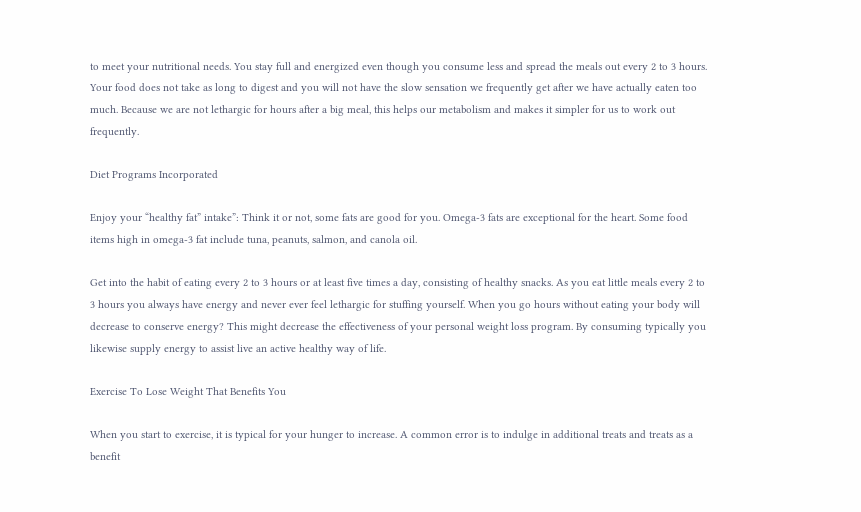to meet your nutritional needs. You stay full and energized even though you consume less and spread the meals out every 2 to 3 hours. Your food does not take as long to digest and you will not have the slow sensation we frequently get after we have actually eaten too much. Because we are not lethargic for hours after a big meal, this helps our metabolism and makes it simpler for us to work out frequently.

Diet Programs Incorporated

Enjoy your “healthy fat” intake”: Think it or not, some fats are good for you. Omega-3 fats are exceptional for the heart. Some food items high in omega-3 fat include tuna, peanuts, salmon, and canola oil.

Get into the habit of eating every 2 to 3 hours or at least five times a day, consisting of healthy snacks. As you eat little meals every 2 to 3 hours you always have energy and never ever feel lethargic for stuffing yourself. When you go hours without eating your body will decrease to conserve energy? This might decrease the effectiveness of your personal weight loss program. By consuming typically you likewise supply energy to assist live an active healthy way of life.

Exercise To Lose Weight That Benefits You

When you start to exercise, it is typical for your hunger to increase. A common error is to indulge in additional treats and treats as a benefit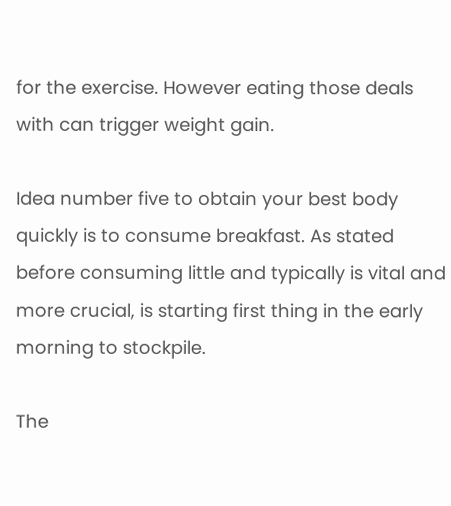for the exercise. However eating those deals with can trigger weight gain.

Idea number five to obtain your best body quickly is to consume breakfast. As stated before consuming little and typically is vital and more crucial, is starting first thing in the early morning to stockpile.

The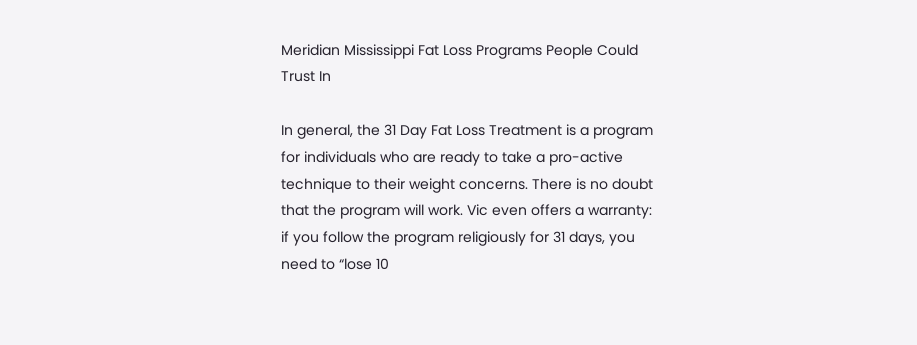Meridian Mississippi Fat Loss Programs People Could Trust In

In general, the 31 Day Fat Loss Treatment is a program for individuals who are ready to take a pro-active technique to their weight concerns. There is no doubt that the program will work. Vic even offers a warranty: if you follow the program religiously for 31 days, you need to “lose 10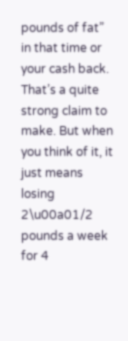pounds of fat” in that time or your cash back. That’s a quite strong claim to make. But when you think of it, it just means losing 2\u00a01/2 pounds a week for 4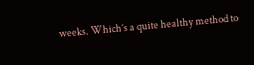weeks. Which’s a quite healthy method to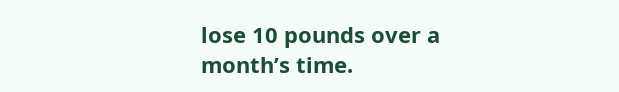lose 10 pounds over a month’s time.